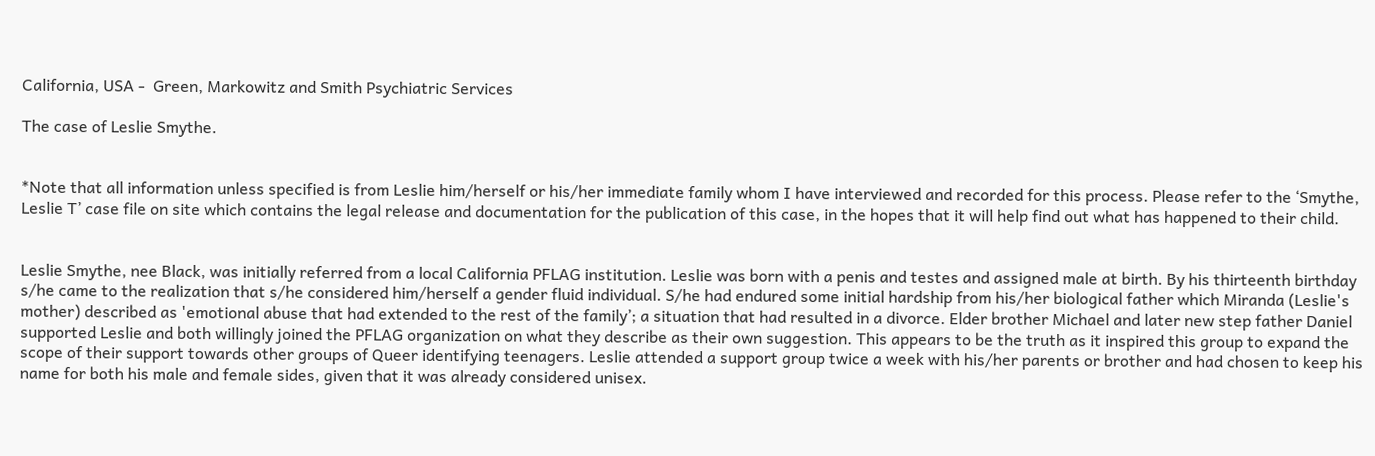California, USA -  Green, Markowitz and Smith Psychiatric Services

The case of Leslie Smythe.


*Note that all information unless specified is from Leslie him/herself or his/her immediate family whom I have interviewed and recorded for this process. Please refer to the ‘Smythe, Leslie T’ case file on site which contains the legal release and documentation for the publication of this case, in the hopes that it will help find out what has happened to their child.


Leslie Smythe, nee Black, was initially referred from a local California PFLAG institution. Leslie was born with a penis and testes and assigned male at birth. By his thirteenth birthday s/he came to the realization that s/he considered him/herself a gender fluid individual. S/he had endured some initial hardship from his/her biological father which Miranda (Leslie's mother) described as 'emotional abuse that had extended to the rest of the family’; a situation that had resulted in a divorce. Elder brother Michael and later new step father Daniel supported Leslie and both willingly joined the PFLAG organization on what they describe as their own suggestion. This appears to be the truth as it inspired this group to expand the scope of their support towards other groups of Queer identifying teenagers. Leslie attended a support group twice a week with his/her parents or brother and had chosen to keep his name for both his male and female sides, given that it was already considered unisex.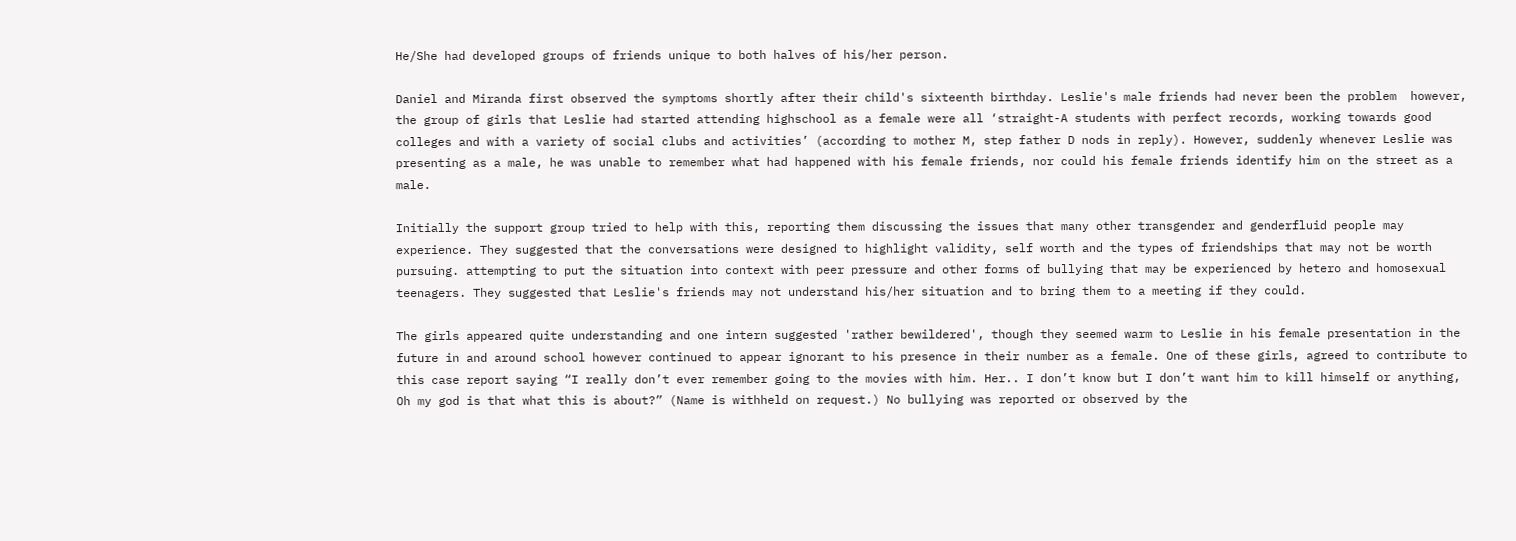He/She had developed groups of friends unique to both halves of his/her person.

Daniel and Miranda first observed the symptoms shortly after their child's sixteenth birthday. Leslie's male friends had never been the problem  however, the group of girls that Leslie had started attending highschool as a female were all ‘straight-A students with perfect records, working towards good colleges and with a variety of social clubs and activities’ (according to mother M, step father D nods in reply). However, suddenly whenever Leslie was presenting as a male, he was unable to remember what had happened with his female friends, nor could his female friends identify him on the street as a male.

Initially the support group tried to help with this, reporting them discussing the issues that many other transgender and genderfluid people may experience. They suggested that the conversations were designed to highlight validity, self worth and the types of friendships that may not be worth pursuing. attempting to put the situation into context with peer pressure and other forms of bullying that may be experienced by hetero and homosexual teenagers. They suggested that Leslie's friends may not understand his/her situation and to bring them to a meeting if they could.

The girls appeared quite understanding and one intern suggested 'rather bewildered', though they seemed warm to Leslie in his female presentation in the future in and around school however continued to appear ignorant to his presence in their number as a female. One of these girls, agreed to contribute to this case report saying “I really don’t ever remember going to the movies with him. Her.. I don’t know but I don’t want him to kill himself or anything, Oh my god is that what this is about?” (Name is withheld on request.) No bullying was reported or observed by the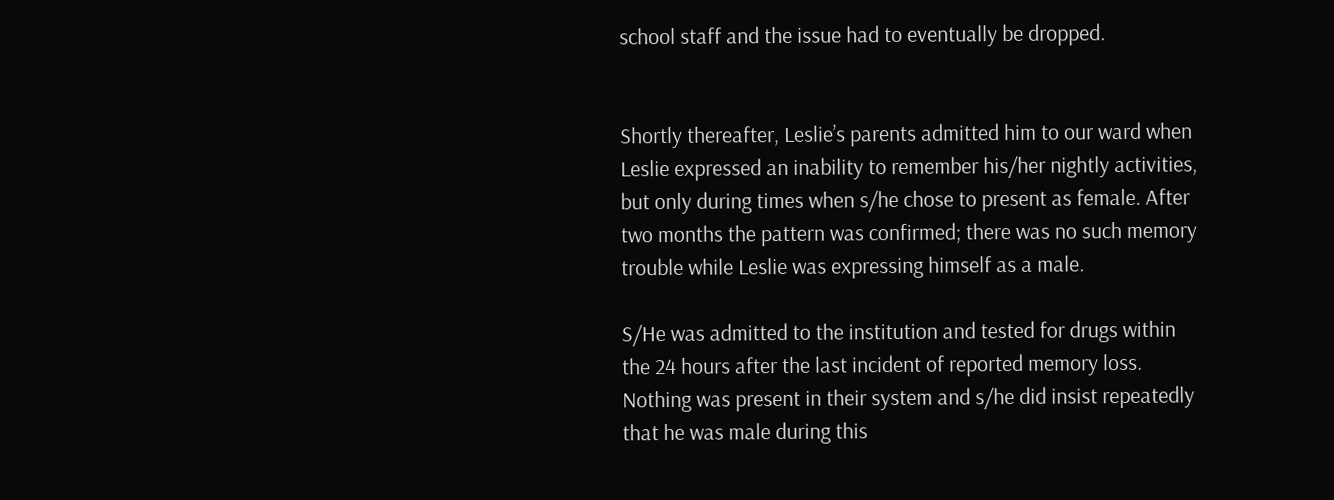school staff and the issue had to eventually be dropped.


Shortly thereafter, Leslie’s parents admitted him to our ward when Leslie expressed an inability to remember his/her nightly activities, but only during times when s/he chose to present as female. After two months the pattern was confirmed; there was no such memory trouble while Leslie was expressing himself as a male.

S/He was admitted to the institution and tested for drugs within the 24 hours after the last incident of reported memory loss. Nothing was present in their system and s/he did insist repeatedly that he was male during this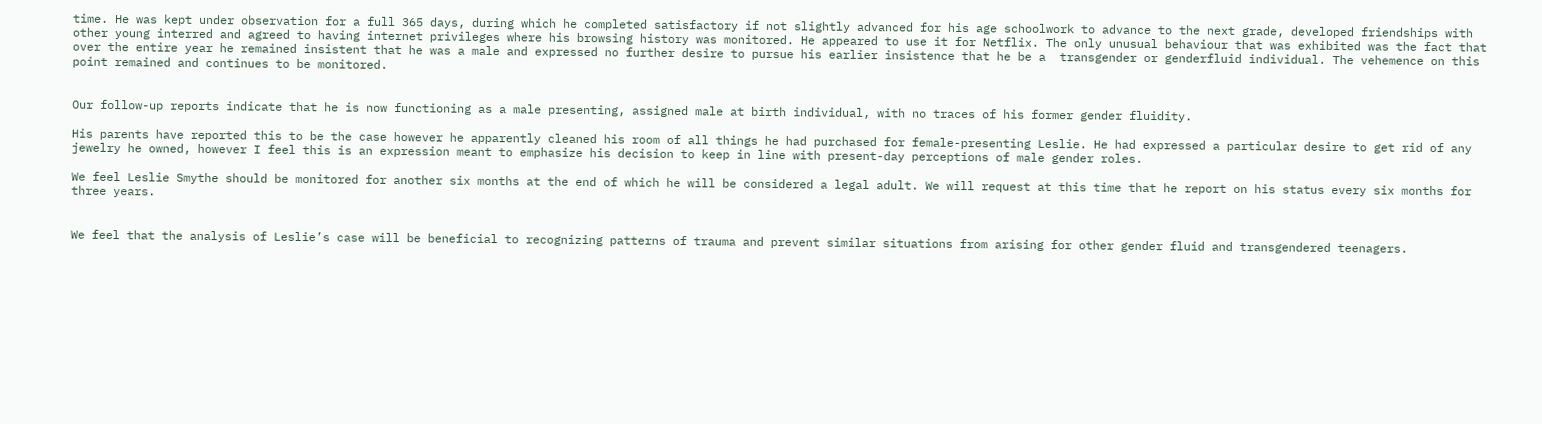time. He was kept under observation for a full 365 days, during which he completed satisfactory if not slightly advanced for his age schoolwork to advance to the next grade, developed friendships with other young interred and agreed to having internet privileges where his browsing history was monitored. He appeared to use it for Netflix. The only unusual behaviour that was exhibited was the fact that over the entire year he remained insistent that he was a male and expressed no further desire to pursue his earlier insistence that he be a  transgender or genderfluid individual. The vehemence on this point remained and continues to be monitored.


Our follow-up reports indicate that he is now functioning as a male presenting, assigned male at birth individual, with no traces of his former gender fluidity.

His parents have reported this to be the case however he apparently cleaned his room of all things he had purchased for female-presenting Leslie. He had expressed a particular desire to get rid of any jewelry he owned, however I feel this is an expression meant to emphasize his decision to keep in line with present-day perceptions of male gender roles.

We feel Leslie Smythe should be monitored for another six months at the end of which he will be considered a legal adult. We will request at this time that he report on his status every six months for three years.


We feel that the analysis of Leslie’s case will be beneficial to recognizing patterns of trauma and prevent similar situations from arising for other gender fluid and transgendered teenagers.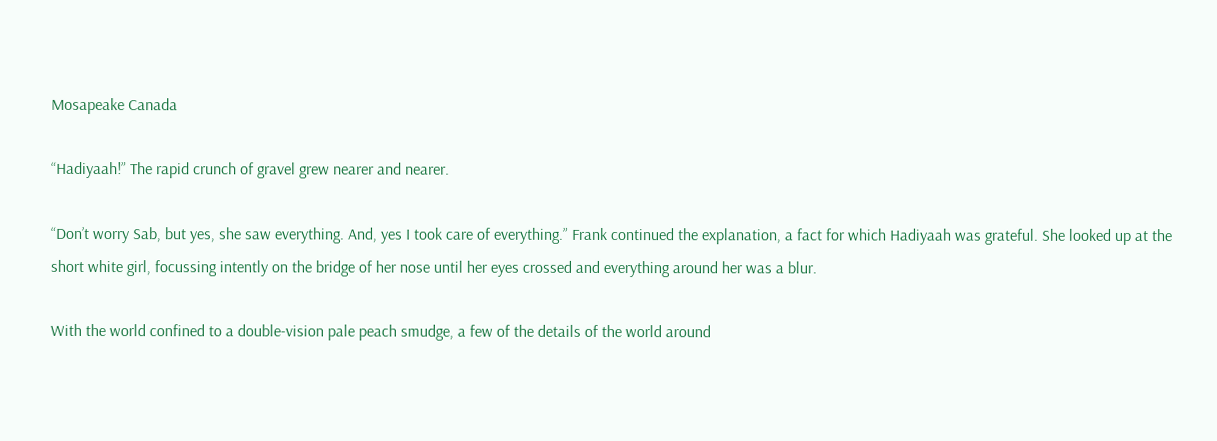Mosapeake Canada

“Hadiyaah!” The rapid crunch of gravel grew nearer and nearer.

“Don’t worry Sab, but yes, she saw everything. And, yes I took care of everything.” Frank continued the explanation, a fact for which Hadiyaah was grateful. She looked up at the short white girl, focussing intently on the bridge of her nose until her eyes crossed and everything around her was a blur.

With the world confined to a double-vision pale peach smudge, a few of the details of the world around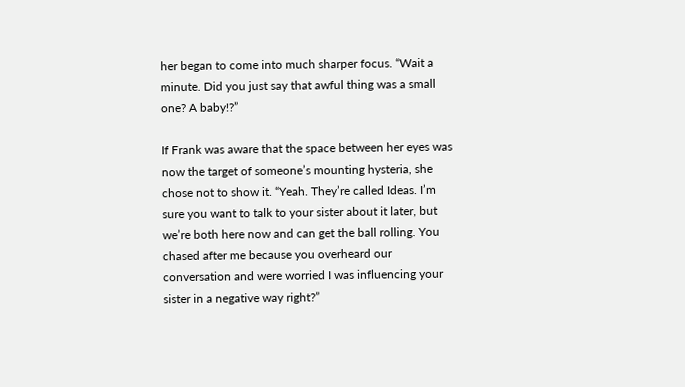her began to come into much sharper focus. “Wait a minute. Did you just say that awful thing was a small one? A baby!?”

If Frank was aware that the space between her eyes was now the target of someone’s mounting hysteria, she chose not to show it. “Yeah. They’re called Ideas. I’m sure you want to talk to your sister about it later, but we’re both here now and can get the ball rolling. You chased after me because you overheard our conversation and were worried I was influencing your sister in a negative way right?”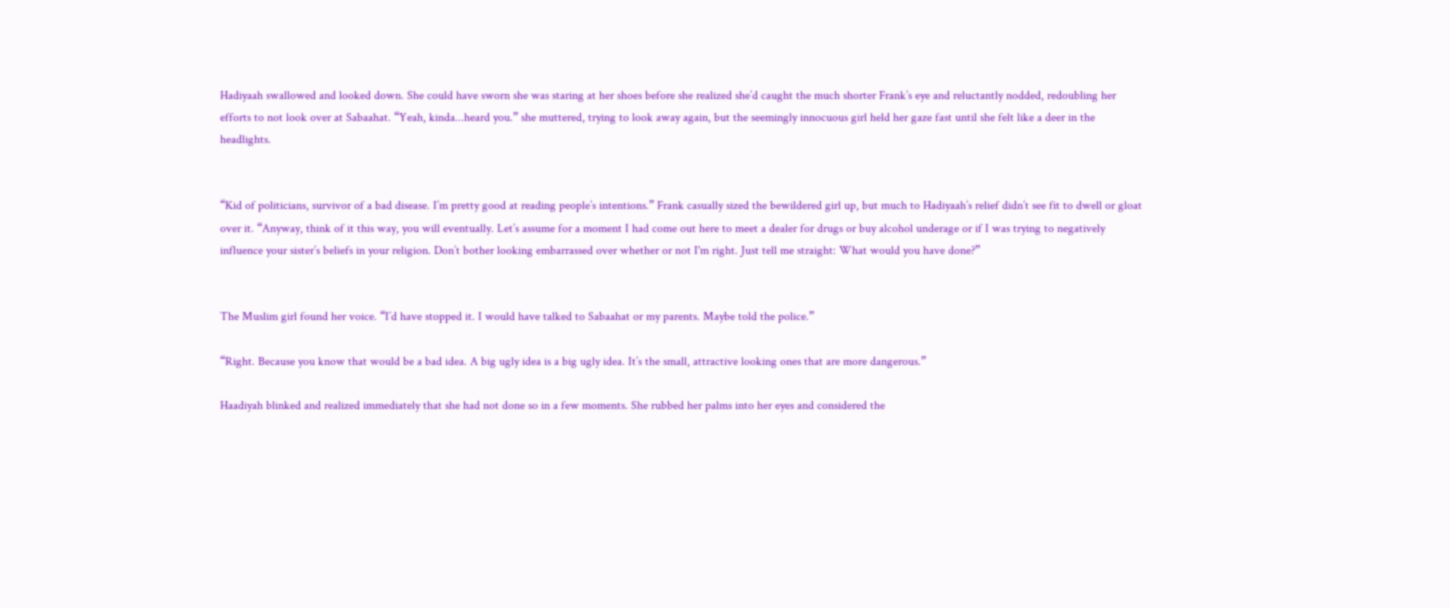Hadiyaah swallowed and looked down. She could have sworn she was staring at her shoes before she realized she’d caught the much shorter Frank’s eye and reluctantly nodded, redoubling her efforts to not look over at Sabaahat. “Yeah, kinda...heard you.” she muttered, trying to look away again, but the seemingly innocuous girl held her gaze fast until she felt like a deer in the headlights.


“Kid of politicians, survivor of a bad disease. I’m pretty good at reading people’s intentions.” Frank casually sized the bewildered girl up, but much to Hadiyaah’s relief didn’t see fit to dwell or gloat over it. “Anyway, think of it this way, you will eventually. Let’s assume for a moment I had come out here to meet a dealer for drugs or buy alcohol underage or if I was trying to negatively influence your sister’s beliefs in your religion. Don’t bother looking embarrassed over whether or not I'm right. Just tell me straight: What would you have done?”


The Muslim girl found her voice. “I’d have stopped it. I would have talked to Sabaahat or my parents. Maybe told the police.”

“Right. Because you know that would be a bad idea. A big ugly idea is a big ugly idea. It’s the small, attractive looking ones that are more dangerous.”

Haadiyah blinked and realized immediately that she had not done so in a few moments. She rubbed her palms into her eyes and considered the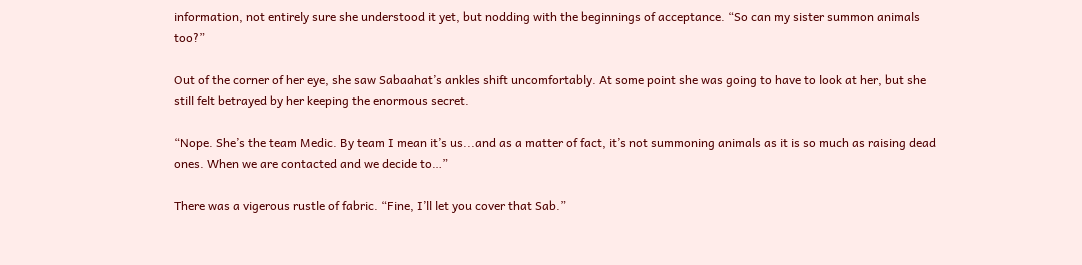information, not entirely sure she understood it yet, but nodding with the beginnings of acceptance. “So can my sister summon animals too?”

Out of the corner of her eye, she saw Sabaahat’s ankles shift uncomfortably. At some point she was going to have to look at her, but she still felt betrayed by her keeping the enormous secret.

“Nope. She’s the team Medic. By team I mean it’s us...and as a matter of fact, it’s not summoning animals as it is so much as raising dead ones. When we are contacted and we decide to…”

There was a vigerous rustle of fabric. “Fine, I’ll let you cover that Sab.”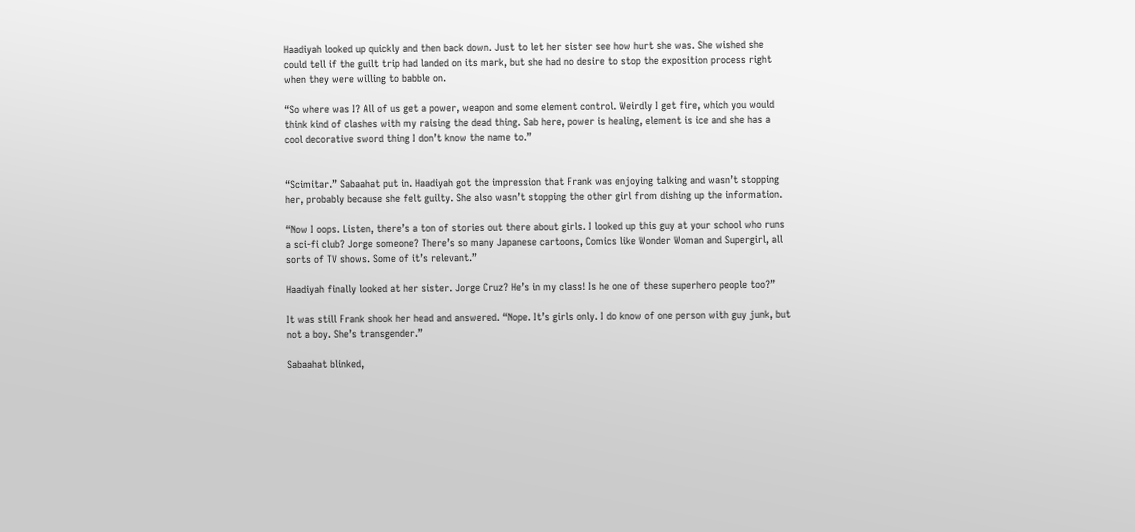Haadiyah looked up quickly and then back down. Just to let her sister see how hurt she was. She wished she could tell if the guilt trip had landed on its mark, but she had no desire to stop the exposition process right when they were willing to babble on.

“So where was I? All of us get a power, weapon and some element control. Weirdly I get fire, which you would think kind of clashes with my raising the dead thing. Sab here, power is healing, element is ice and she has a cool decorative sword thing I don’t know the name to.”


“Scimitar.” Sabaahat put in. Haadiyah got the impression that Frank was enjoying talking and wasn’t stopping her, probably because she felt guilty. She also wasn’t stopping the other girl from dishing up the information.

“Now I oops. Listen, there’s a ton of stories out there about girls. I looked up this guy at your school who runs a sci-fi club? Jorge someone? There’s so many Japanese cartoons, Comics like Wonder Woman and Supergirl, all sorts of TV shows. Some of it’s relevant.”

Haadiyah finally looked at her sister. Jorge Cruz? He’s in my class! Is he one of these superhero people too?”

It was still Frank shook her head and answered. “Nope. It’s girls only. I do know of one person with guy junk, but not a boy. She’s transgender.”

Sabaahat blinked,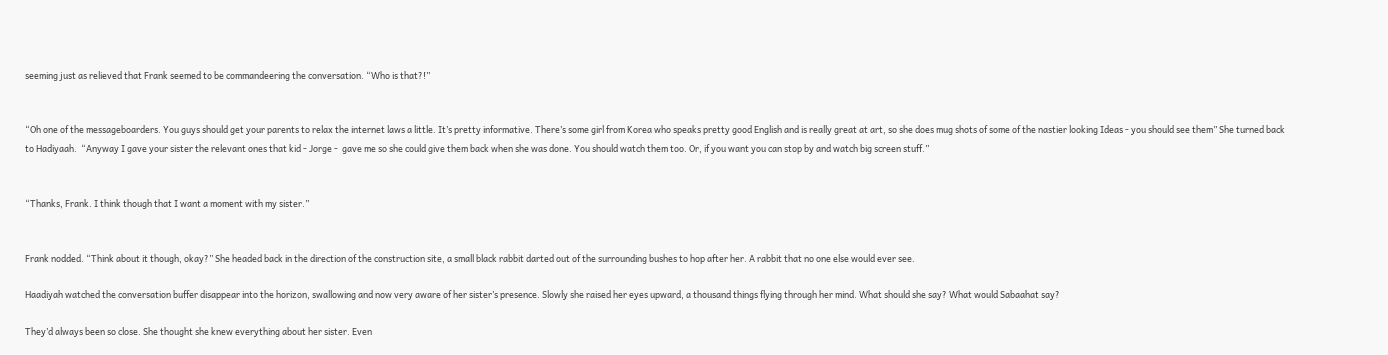seeming just as relieved that Frank seemed to be commandeering the conversation. “Who is that?!”


“Oh one of the messageboarders. You guys should get your parents to relax the internet laws a little. It’s pretty informative. There’s some girl from Korea who speaks pretty good English and is really great at art, so she does mug shots of some of the nastier looking Ideas - you should see them” She turned back to Hadiyaah.  “Anyway I gave your sister the relevant ones that kid - Jorge -  gave me so she could give them back when she was done. You should watch them too. Or, if you want you can stop by and watch big screen stuff.”


“Thanks, Frank. I think though that I want a moment with my sister.”


Frank nodded. “Think about it though, okay?” She headed back in the direction of the construction site, a small black rabbit darted out of the surrounding bushes to hop after her. A rabbit that no one else would ever see.

Haadiyah watched the conversation buffer disappear into the horizon, swallowing and now very aware of her sister’s presence. Slowly she raised her eyes upward, a thousand things flying through her mind. What should she say? What would Sabaahat say?

They’d always been so close. She thought she knew everything about her sister. Even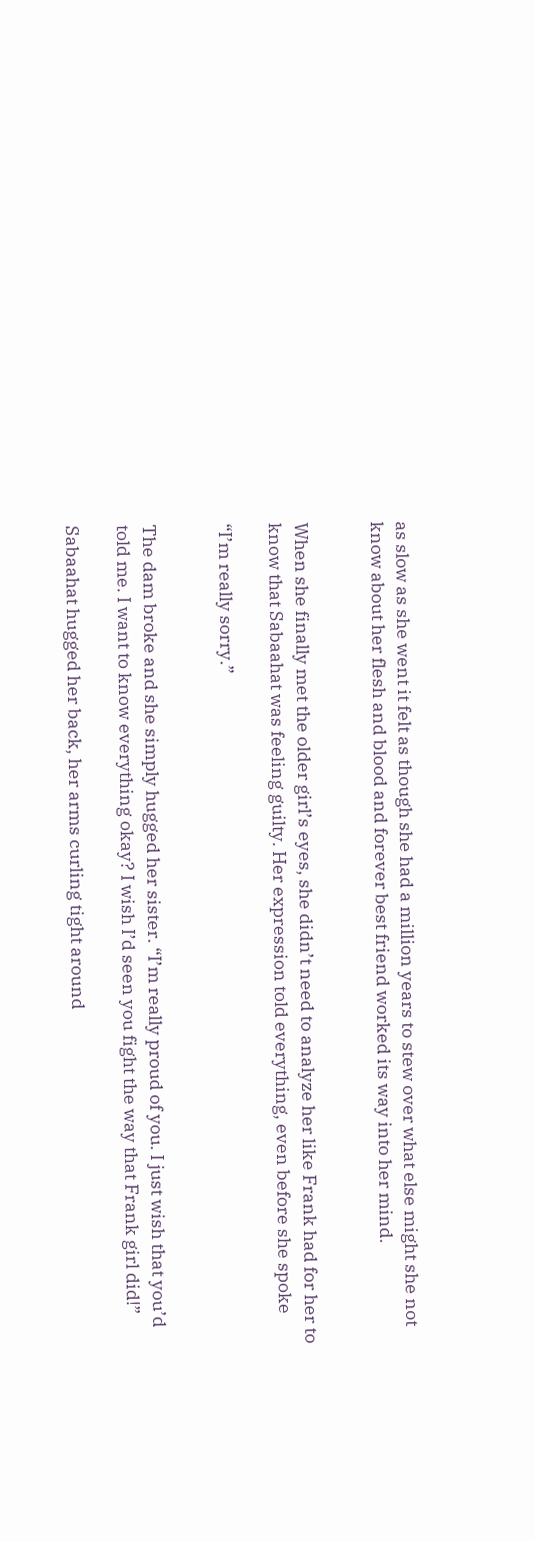as slow as she went it felt as though she had a million years to stew over what else might she not know about her flesh and blood and forever best friend worked its way into her mind.


When she finally met the older girl’s eyes, she didn’t need to analyze her like Frank had for her to know that Sabaahat was feeling guilty. Her expression told everything, even before she spoke

“I’m really sorry.”


The dam broke and she simply hugged her sister. “I’m really proud of you. I just wish that you’d told me. I want to know everything okay? I wish I’d seen you fight the way that Frank girl did!”

Sabaahat hugged her back, her arms curling tight around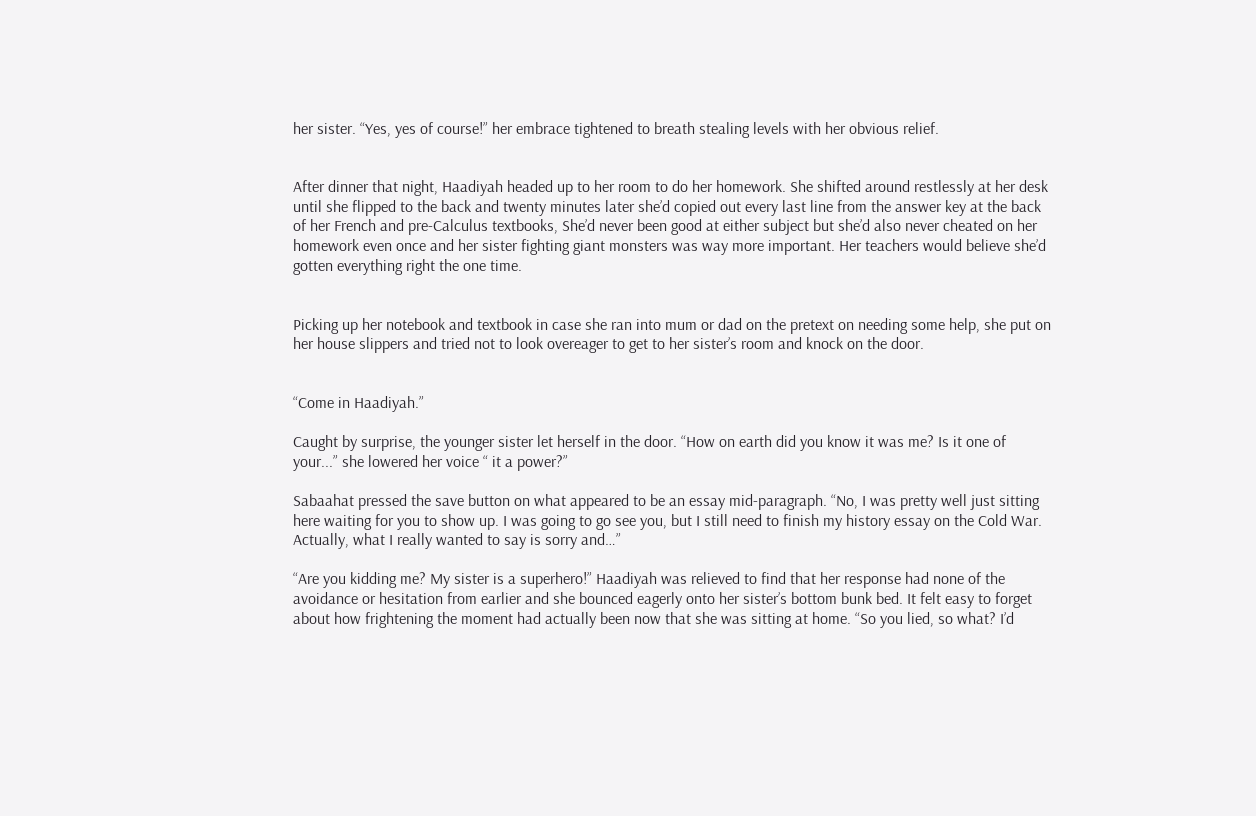her sister. “Yes, yes of course!” her embrace tightened to breath stealing levels with her obvious relief.


After dinner that night, Haadiyah headed up to her room to do her homework. She shifted around restlessly at her desk until she flipped to the back and twenty minutes later she’d copied out every last line from the answer key at the back of her French and pre-Calculus textbooks, She’d never been good at either subject but she’d also never cheated on her homework even once and her sister fighting giant monsters was way more important. Her teachers would believe she’d gotten everything right the one time.


Picking up her notebook and textbook in case she ran into mum or dad on the pretext on needing some help, she put on her house slippers and tried not to look overeager to get to her sister’s room and knock on the door.


“Come in Haadiyah.”

Caught by surprise, the younger sister let herself in the door. “How on earth did you know it was me? Is it one of your...” she lowered her voice “ it a power?”

Sabaahat pressed the save button on what appeared to be an essay mid-paragraph. “No, I was pretty well just sitting here waiting for you to show up. I was going to go see you, but I still need to finish my history essay on the Cold War. Actually, what I really wanted to say is sorry and…”

“Are you kidding me? My sister is a superhero!” Haadiyah was relieved to find that her response had none of the avoidance or hesitation from earlier and she bounced eagerly onto her sister’s bottom bunk bed. It felt easy to forget about how frightening the moment had actually been now that she was sitting at home. “So you lied, so what? I’d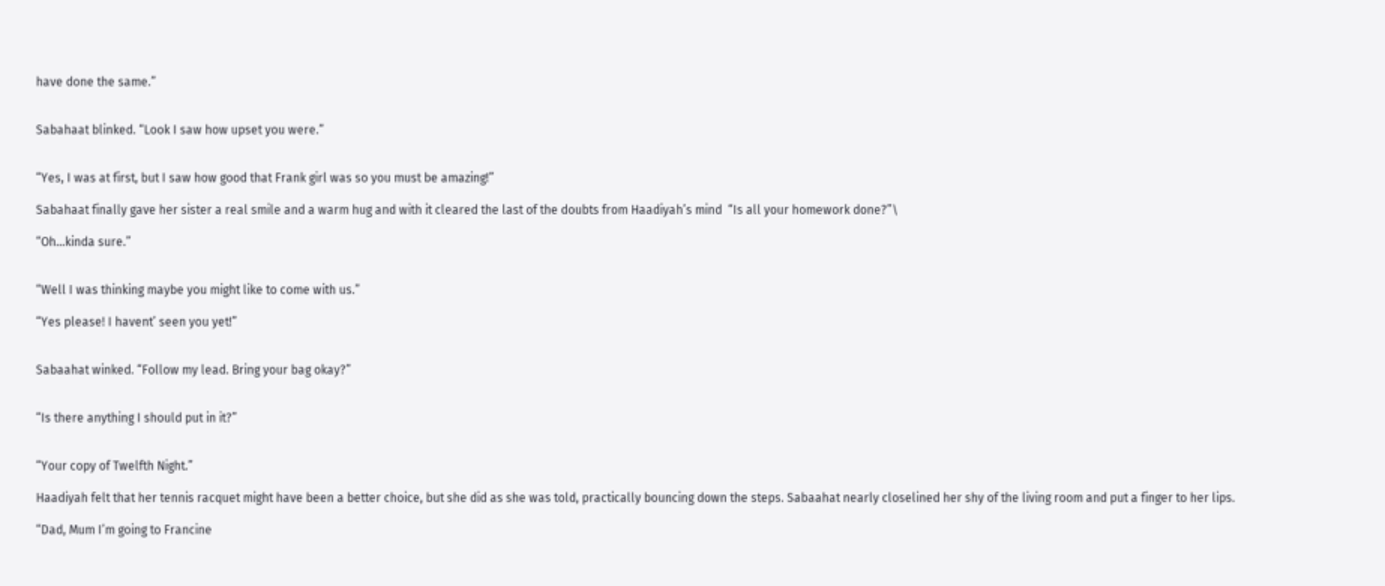have done the same.”


Sabahaat blinked. “Look I saw how upset you were.”


“Yes, I was at first, but I saw how good that Frank girl was so you must be amazing!”

Sabahaat finally gave her sister a real smile and a warm hug and with it cleared the last of the doubts from Haadiyah’s mind  “Is all your homework done?”\

“Oh...kinda sure.”


“Well I was thinking maybe you might like to come with us.”

“Yes please! I havent’ seen you yet!”


Sabaahat winked. “Follow my lead. Bring your bag okay?”


“Is there anything I should put in it?”


“Your copy of Twelfth Night.”

Haadiyah felt that her tennis racquet might have been a better choice, but she did as she was told, practically bouncing down the steps. Sabaahat nearly closelined her shy of the living room and put a finger to her lips.

“Dad, Mum I’m going to Francine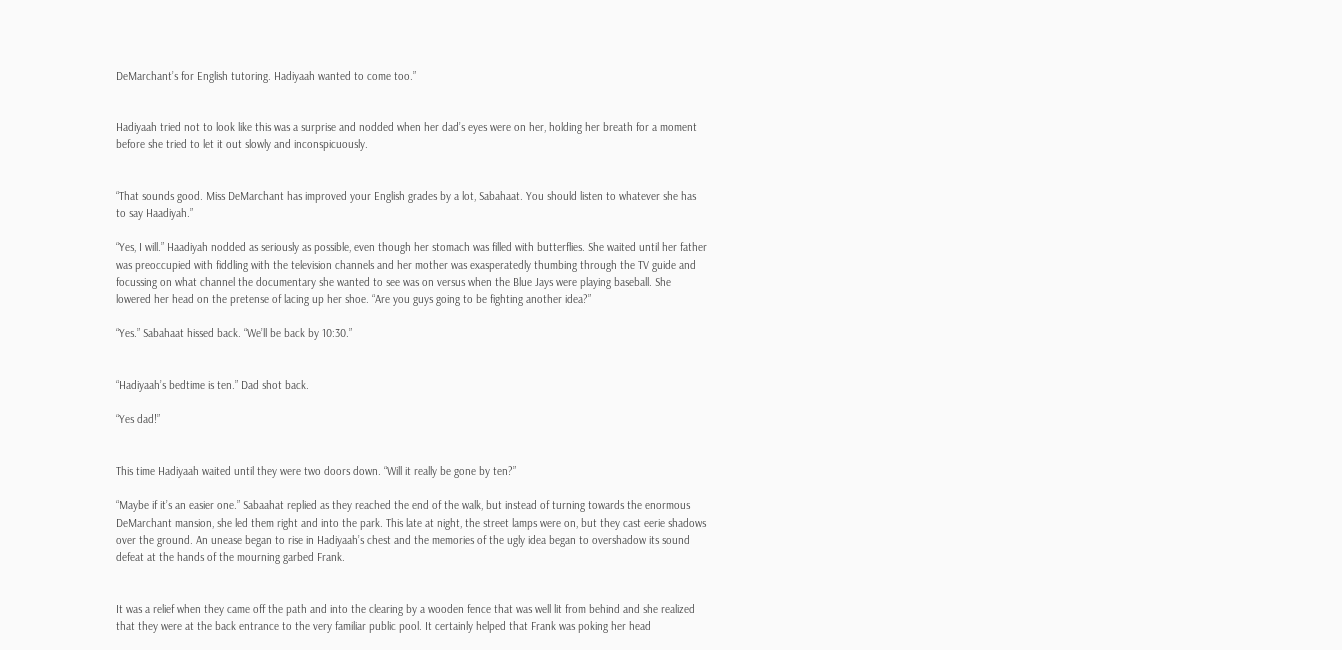DeMarchant’s for English tutoring. Hadiyaah wanted to come too.”


Hadiyaah tried not to look like this was a surprise and nodded when her dad’s eyes were on her, holding her breath for a moment before she tried to let it out slowly and inconspicuously.


“That sounds good. Miss DeMarchant has improved your English grades by a lot, Sabahaat. You should listen to whatever she has to say Haadiyah.”

“Yes, I will.” Haadiyah nodded as seriously as possible, even though her stomach was filled with butterflies. She waited until her father was preoccupied with fiddling with the television channels and her mother was exasperatedly thumbing through the TV guide and focussing on what channel the documentary she wanted to see was on versus when the Blue Jays were playing baseball. She lowered her head on the pretense of lacing up her shoe. “Are you guys going to be fighting another idea?”

“Yes.” Sabahaat hissed back. “We’ll be back by 10:30.”


“Hadiyaah’s bedtime is ten.” Dad shot back.

“Yes dad!”


This time Hadiyaah waited until they were two doors down. “Will it really be gone by ten?”

“Maybe if it’s an easier one.” Sabaahat replied as they reached the end of the walk, but instead of turning towards the enormous DeMarchant mansion, she led them right and into the park. This late at night, the street lamps were on, but they cast eerie shadows over the ground. An unease began to rise in Hadiyaah’s chest and the memories of the ugly idea began to overshadow its sound defeat at the hands of the mourning garbed Frank.


It was a relief when they came off the path and into the clearing by a wooden fence that was well lit from behind and she realized that they were at the back entrance to the very familiar public pool. It certainly helped that Frank was poking her head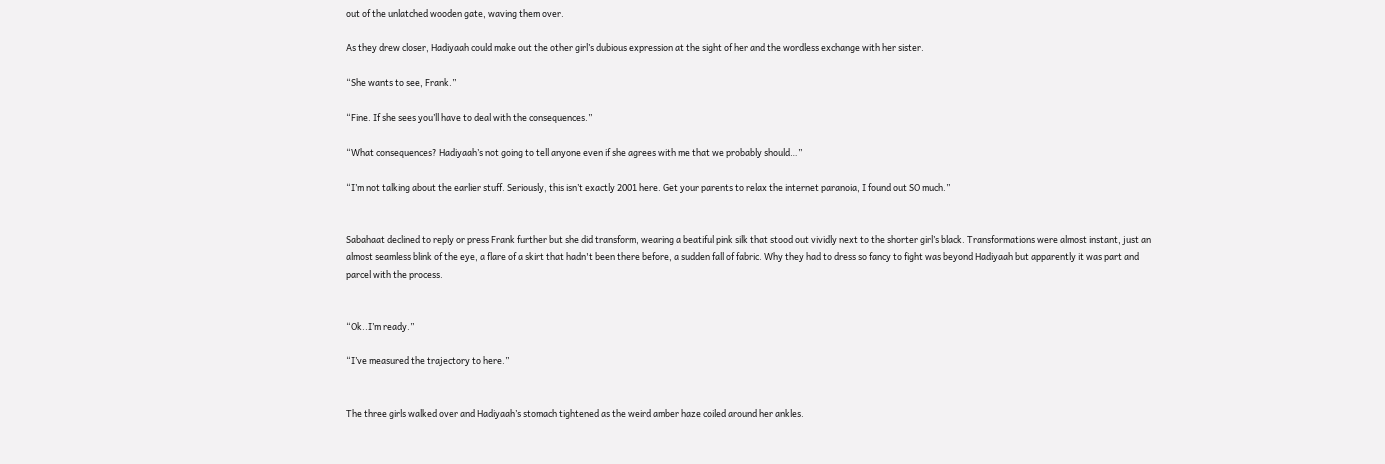out of the unlatched wooden gate, waving them over.

As they drew closer, Hadiyaah could make out the other girl’s dubious expression at the sight of her and the wordless exchange with her sister.

“She wants to see, Frank.”

“Fine. If she sees you’ll have to deal with the consequences.”

“What consequences? Hadiyaah’s not going to tell anyone even if she agrees with me that we probably should…”

“I’m not talking about the earlier stuff. Seriously, this isn’t exactly 2001 here. Get your parents to relax the internet paranoia, I found out SO much.”


Sabahaat declined to reply or press Frank further but she did transform, wearing a beatiful pink silk that stood out vividly next to the shorter girl’s black. Transformations were almost instant, just an almost seamless blink of the eye, a flare of a skirt that hadn't been there before, a sudden fall of fabric. Why they had to dress so fancy to fight was beyond Hadiyaah but apparently it was part and parcel with the process.


“Ok..I’m ready.”

“I’ve measured the trajectory to here.”


The three girls walked over and Hadiyaah’s stomach tightened as the weird amber haze coiled around her ankles.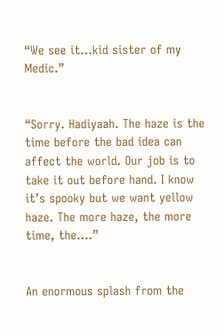“We see it...kid sister of my Medic.”


“Sorry. Hadiyaah. The haze is the time before the bad idea can affect the world. Our job is to take it out before hand. I know it’s spooky but we want yellow haze. The more haze, the more time, the….”


An enormous splash from the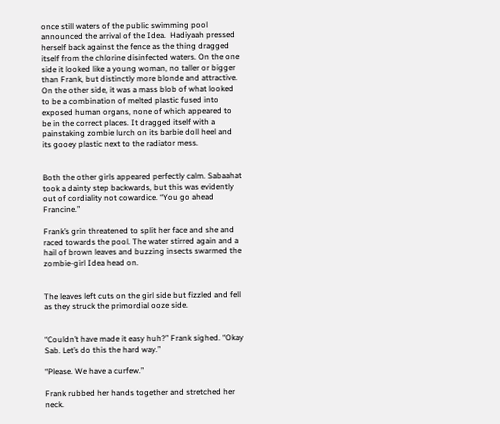once still waters of the public swimming pool announced the arrival of the Idea.  Hadiyaah pressed herself back against the fence as the thing dragged itself from the chlorine disinfected waters. On the one side it looked like a young woman, no taller or bigger than Frank, but distinctly more blonde and attractive. On the other side, it was a mass blob of what looked to be a combination of melted plastic fused into exposed human organs, none of which appeared to be in the correct places. It dragged itself with a painstaking zombie lurch on its barbie doll heel and its gooey plastic next to the radiator mess.


Both the other girls appeared perfectly calm. Sabaahat took a dainty step backwards, but this was evidently out of cordiality not cowardice. “You go ahead Francine.”

Frank’s grin threatened to split her face and she and raced towards the pool. The water stirred again and a hail of brown leaves and buzzing insects swarmed the zombie-girl Idea head on.


The leaves left cuts on the girl side but fizzled and fell as they struck the primordial ooze side.


“Couldn’t have made it easy huh?” Frank sighed. “Okay Sab. Let’s do this the hard way.”

“Please. We have a curfew.”

Frank rubbed her hands together and stretched her neck.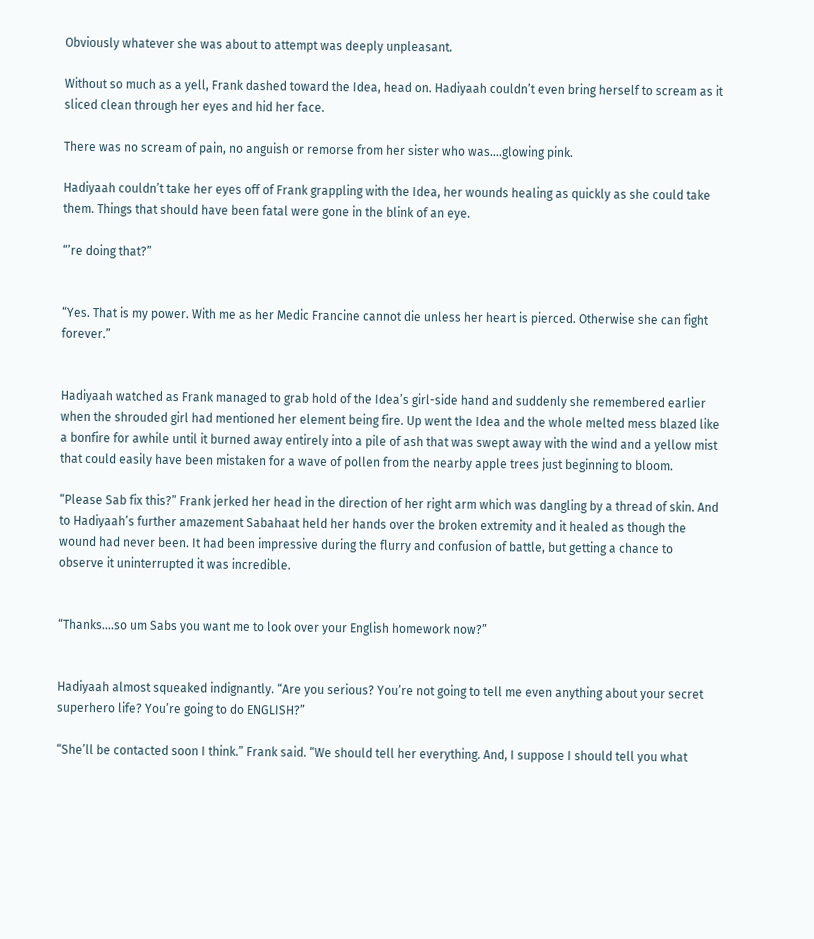Obviously whatever she was about to attempt was deeply unpleasant.

Without so much as a yell, Frank dashed toward the Idea, head on. Hadiyaah couldn’t even bring herself to scream as it sliced clean through her eyes and hid her face.

There was no scream of pain, no anguish or remorse from her sister who was….glowing pink.

Hadiyaah couldn’t take her eyes off of Frank grappling with the Idea, her wounds healing as quickly as she could take them. Things that should have been fatal were gone in the blink of an eye.

“’re doing that?”


“Yes. That is my power. With me as her Medic Francine cannot die unless her heart is pierced. Otherwise she can fight forever.”


Hadiyaah watched as Frank managed to grab hold of the Idea’s girl-side hand and suddenly she remembered earlier when the shrouded girl had mentioned her element being fire. Up went the Idea and the whole melted mess blazed like a bonfire for awhile until it burned away entirely into a pile of ash that was swept away with the wind and a yellow mist that could easily have been mistaken for a wave of pollen from the nearby apple trees just beginning to bloom.

“Please Sab fix this?” Frank jerked her head in the direction of her right arm which was dangling by a thread of skin. And to Hadiyaah’s further amazement Sabahaat held her hands over the broken extremity and it healed as though the wound had never been. It had been impressive during the flurry and confusion of battle, but getting a chance to observe it uninterrupted it was incredible.


“Thanks….so um Sabs you want me to look over your English homework now?”


Hadiyaah almost squeaked indignantly. “Are you serious? You’re not going to tell me even anything about your secret superhero life? You’re going to do ENGLISH?”

“She’ll be contacted soon I think.” Frank said. “We should tell her everything. And, I suppose I should tell you what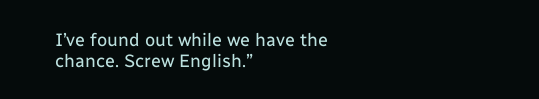I’ve found out while we have the chance. Screw English.”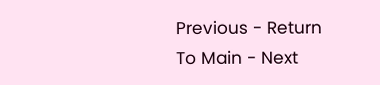Previous - Return To Main - Next